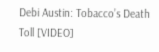Debi Austin: Tobacco’s Death Toll [VIDEO]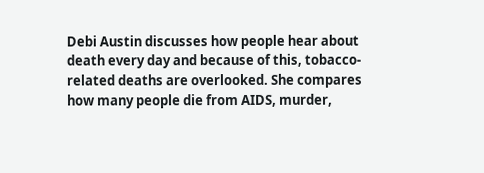Debi Austin discusses how people hear about death every day and because of this, tobacco-related deaths are overlooked. She compares how many people die from AIDS, murder,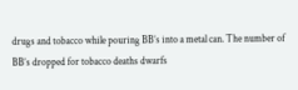drugs and tobacco while pouring BB’s into a metal can. The number of BB’s dropped for tobacco deaths dwarfs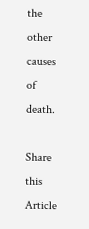the other causes of death.

Share this Article